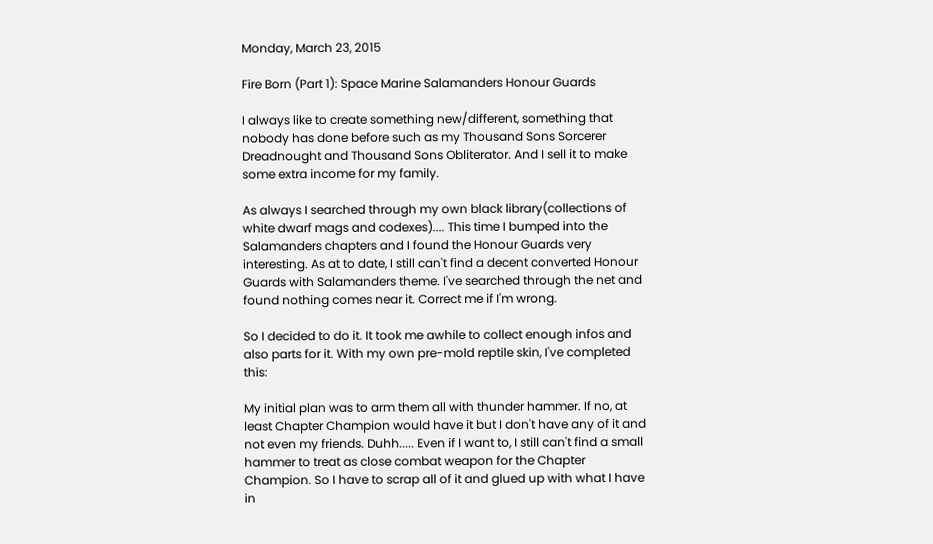Monday, March 23, 2015

Fire Born (Part 1): Space Marine Salamanders Honour Guards

I always like to create something new/different, something that nobody has done before such as my Thousand Sons Sorcerer Dreadnought and Thousand Sons Obliterator. And I sell it to make some extra income for my family.

As always I searched through my own black library(collections of white dwarf mags and codexes).... This time I bumped into the Salamanders chapters and I found the Honour Guards very interesting. As at to date, I still can't find a decent converted Honour Guards with Salamanders theme. I've searched through the net and found nothing comes near it. Correct me if I'm wrong.

So I decided to do it. It took me awhile to collect enough infos and also parts for it. With my own pre-mold reptile skin, I've completed this:

My initial plan was to arm them all with thunder hammer. If no, at least Chapter Champion would have it but I don't have any of it and not even my friends. Duhh..... Even if I want to, I still can't find a small hammer to treat as close combat weapon for the Chapter Champion. So I have to scrap all of it and glued up with what I have in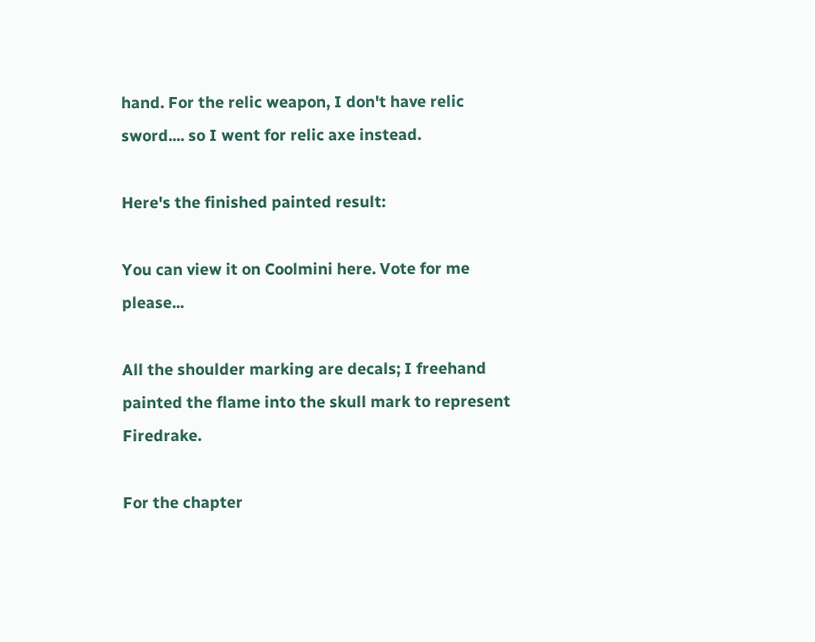hand. For the relic weapon, I don't have relic sword.... so I went for relic axe instead.

Here's the finished painted result:

You can view it on Coolmini here. Vote for me please...

All the shoulder marking are decals; I freehand painted the flame into the skull mark to represent Firedrake.

For the chapter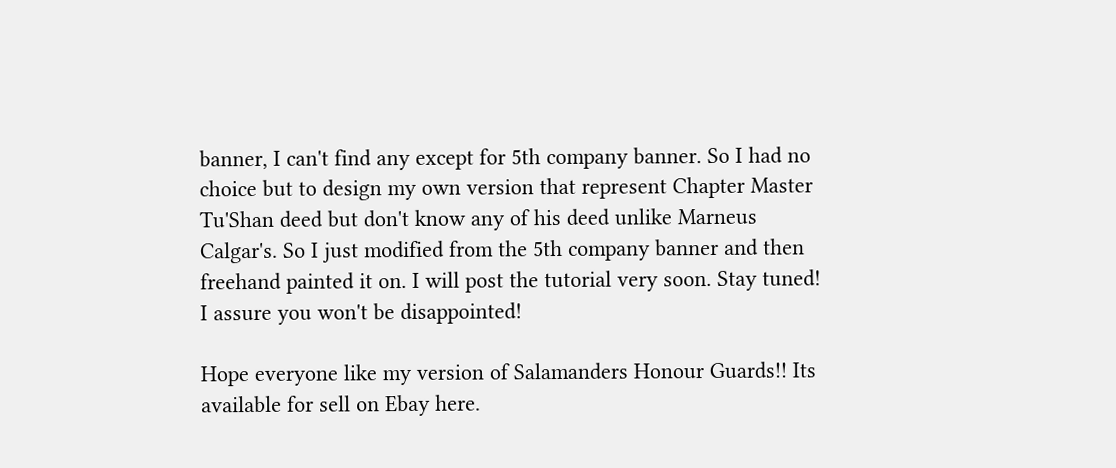banner, I can't find any except for 5th company banner. So I had no choice but to design my own version that represent Chapter Master Tu'Shan deed but don't know any of his deed unlike Marneus Calgar's. So I just modified from the 5th company banner and then freehand painted it on. I will post the tutorial very soon. Stay tuned! I assure you won't be disappointed!

Hope everyone like my version of Salamanders Honour Guards!! Its available for sell on Ebay here.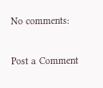No comments:

Post a Comment